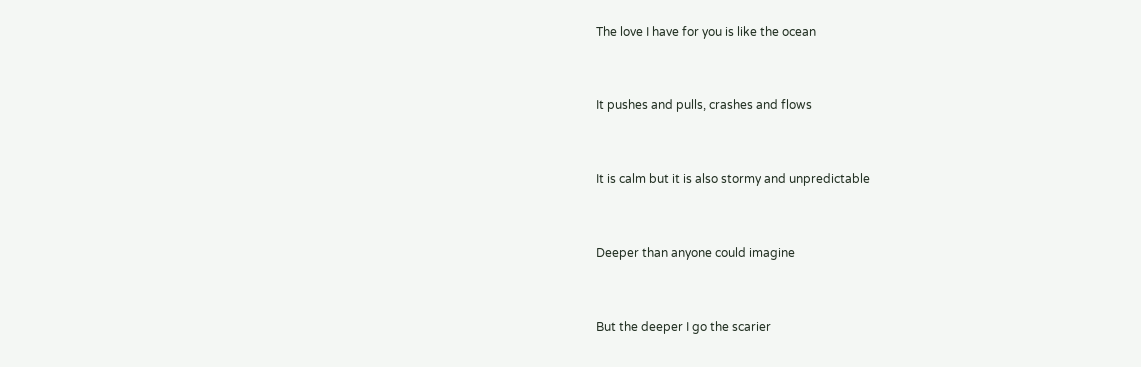The love I have for you is like the ocean


It pushes and pulls, crashes and flows


It is calm but it is also stormy and unpredictable


Deeper than anyone could imagine


But the deeper I go the scarier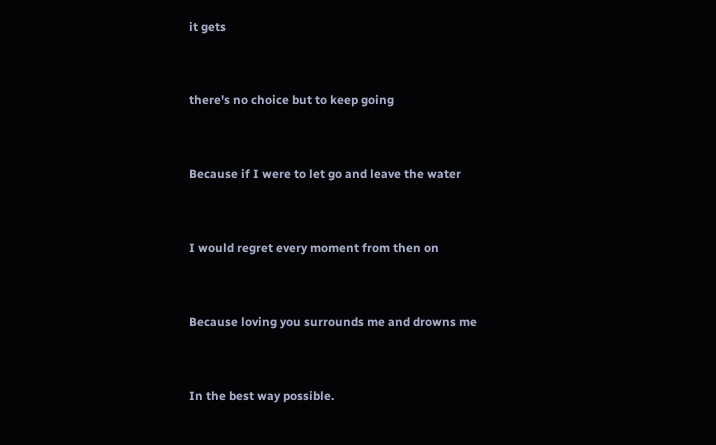it gets


there's no choice but to keep going


Because if I were to let go and leave the water


I would regret every moment from then on


Because loving you surrounds me and drowns me


In the best way possible.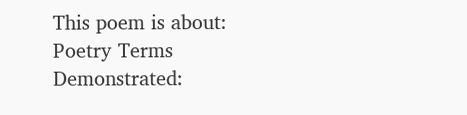This poem is about:
Poetry Terms Demonstrated: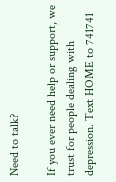Need to talk?

If you ever need help or support, we trust for people dealing with depression. Text HOME to 741741